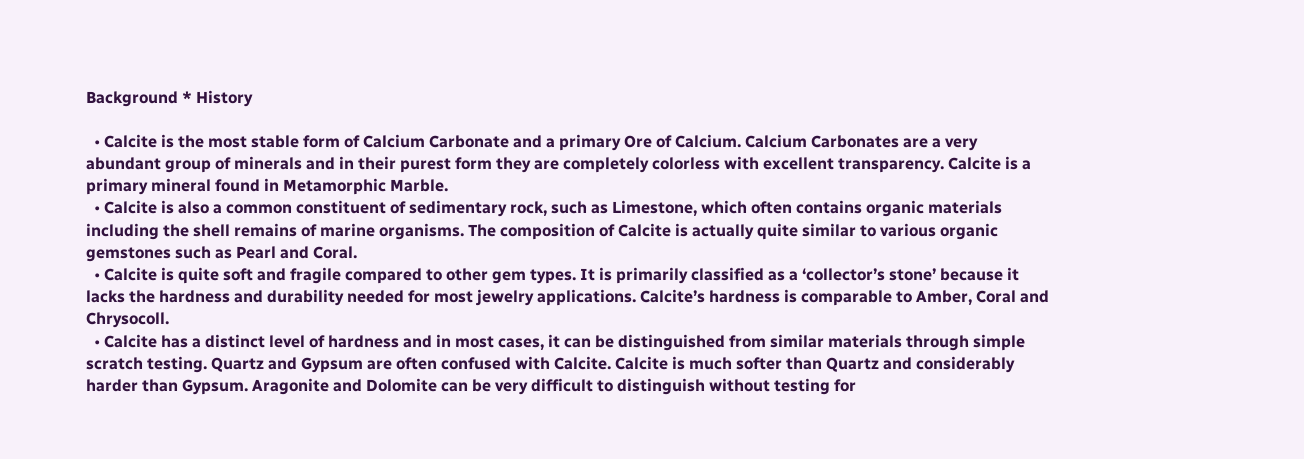Background * History

  • Calcite is the most stable form of Calcium Carbonate and a primary Ore of Calcium. Calcium Carbonates are a very abundant group of minerals and in their purest form they are completely colorless with excellent transparency. Calcite is a primary mineral found in Metamorphic Marble.
  • Calcite is also a common constituent of sedimentary rock, such as Limestone, which often contains organic materials including the shell remains of marine organisms. The composition of Calcite is actually quite similar to various organic gemstones such as Pearl and Coral.
  • Calcite is quite soft and fragile compared to other gem types. It is primarily classified as a ‘collector’s stone’ because it lacks the hardness and durability needed for most jewelry applications. Calcite’s hardness is comparable to Amber, Coral and Chrysocoll.
  • Calcite has a distinct level of hardness and in most cases, it can be distinguished from similar materials through simple scratch testing. Quartz and Gypsum are often confused with Calcite. Calcite is much softer than Quartz and considerably harder than Gypsum. Aragonite and Dolomite can be very difficult to distinguish without testing for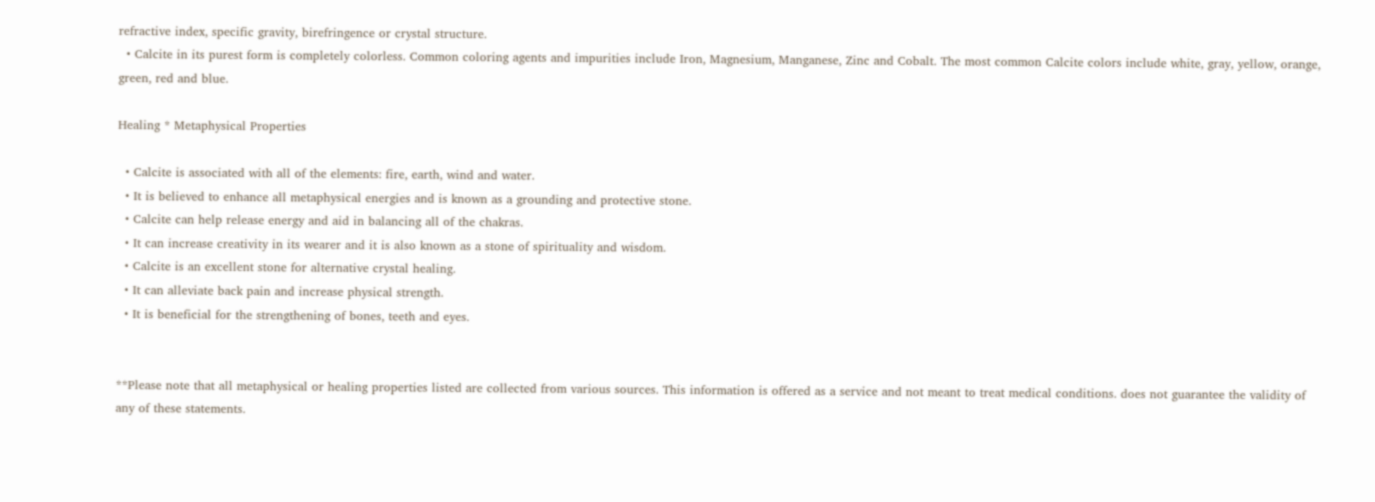refractive index, specific gravity, birefringence or crystal structure.
  • Calcite in its purest form is completely colorless. Common coloring agents and impurities include Iron, Magnesium, Manganese, Zinc and Cobalt. The most common Calcite colors include white, gray, yellow, orange, green, red and blue.

Healing * Metaphysical Properties

  • Calcite is associated with all of the elements: fire, earth, wind and water.
  • It is believed to enhance all metaphysical energies and is known as a grounding and protective stone.
  • Calcite can help release energy and aid in balancing all of the chakras.
  • It can increase creativity in its wearer and it is also known as a stone of spirituality and wisdom.
  • Calcite is an excellent stone for alternative crystal healing.
  • It can alleviate back pain and increase physical strength.
  • It is beneficial for the strengthening of bones, teeth and eyes.


**Please note that all metaphysical or healing properties listed are collected from various sources. This information is offered as a service and not meant to treat medical conditions. does not guarantee the validity of any of these statements.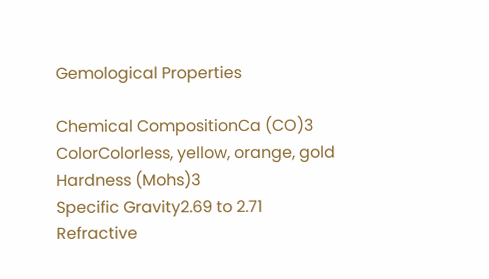Gemological Properties

Chemical CompositionCa (CO)3
ColorColorless, yellow, orange, gold
Hardness (Mohs)3
Specific Gravity2.69 to 2.71
Refractive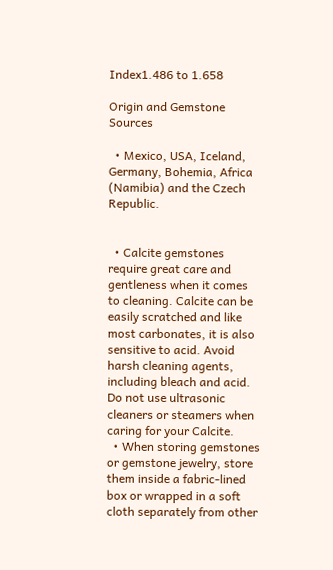Index1.486 to 1.658

Origin and Gemstone Sources

  • Mexico, USA, Iceland, Germany, Bohemia, Africa (Namibia) and the Czech Republic.


  • Calcite gemstones require great care and gentleness when it comes to cleaning. Calcite can be easily scratched and like most carbonates, it is also sensitive to acid. Avoid harsh cleaning agents, including bleach and acid. Do not use ultrasonic cleaners or steamers when caring for your Calcite.
  • When storing gemstones or gemstone jewelry, store them inside a fabric-lined box or wrapped in a soft cloth separately from other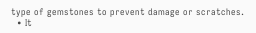type of gemstones to prevent damage or scratches.
  • It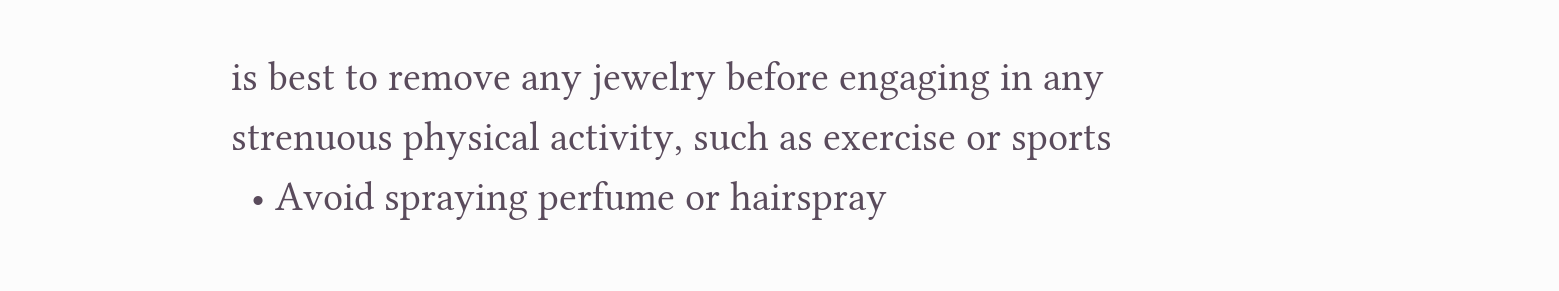is best to remove any jewelry before engaging in any strenuous physical activity, such as exercise or sports
  • Avoid spraying perfume or hairspray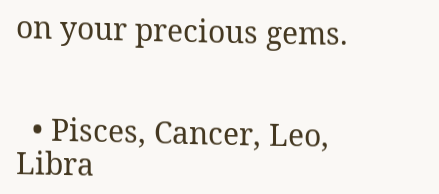on your precious gems.


  • Pisces, Cancer, Leo, Libra